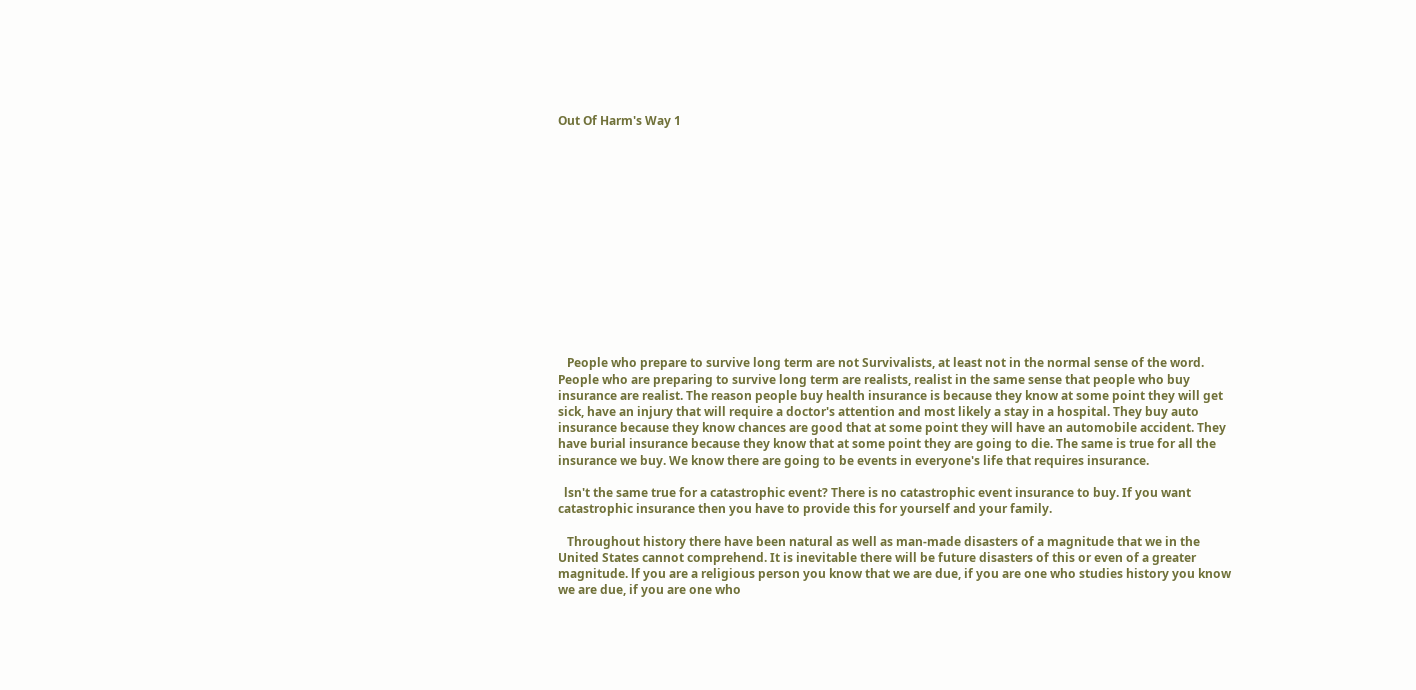Out Of Harm's Way 1














   People who prepare to survive long term are not Survivalists, at least not in the normal sense of the word. People who are preparing to survive long term are realists, realist in the same sense that people who buy insurance are realist. The reason people buy health insurance is because they know at some point they will get sick, have an injury that will require a doctor's attention and most likely a stay in a hospital. They buy auto insurance because they know chances are good that at some point they will have an automobile accident. They have burial insurance because they know that at some point they are going to die. The same is true for all the insurance we buy. We know there are going to be events in everyone's life that requires insurance.

  lsn't the same true for a catastrophic event? There is no catastrophic event insurance to buy. If you want catastrophic insurance then you have to provide this for yourself and your family.

   Throughout history there have been natural as well as man-made disasters of a magnitude that we in the United States cannot comprehend. It is inevitable there will be future disasters of this or even of a greater magnitude. lf you are a religious person you know that we are due, if you are one who studies history you know we are due, if you are one who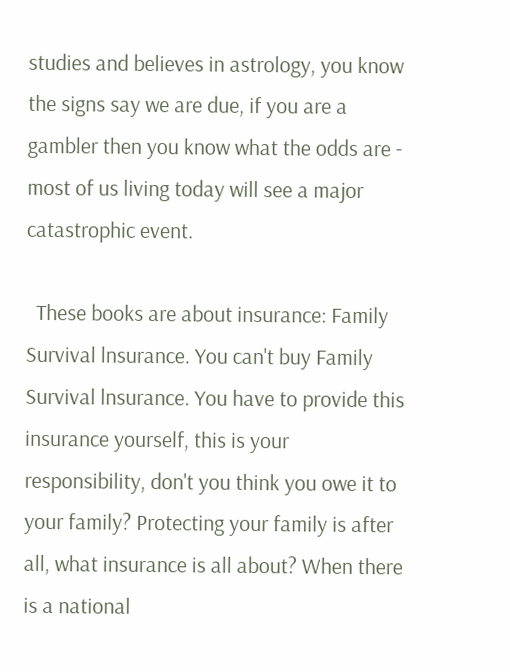studies and believes in astrology, you know the signs say we are due, if you are a gambler then you know what the odds are - most of us living today will see a major catastrophic event.

  These books are about insurance: Family Survival lnsurance. You can't buy Family Survival lnsurance. You have to provide this insurance yourself, this is your responsibility, don't you think you owe it to your family? Protecting your family is after all, what insurance is all about? When there is a national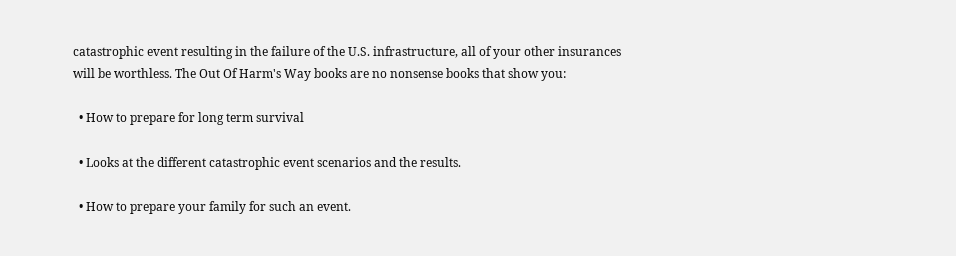catastrophic event resulting in the failure of the U.S. infrastructure, all of your other insurances will be worthless. The Out Of Harm's Way books are no nonsense books that show you:

  • How to prepare for long term survival

  • Looks at the different catastrophic event scenarios and the results.

  • How to prepare your family for such an event.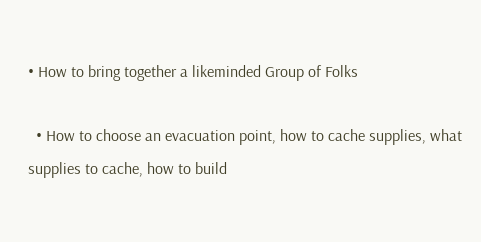• How to bring together a likeminded Group of Folks

  • How to choose an evacuation point, how to cache supplies, what supplies to cache, how to build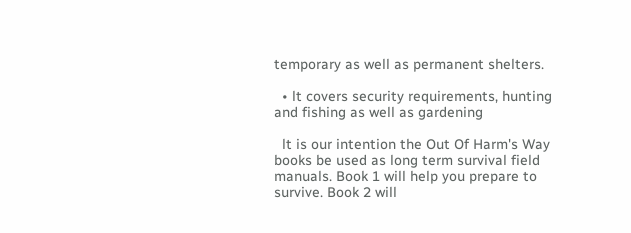temporary as well as permanent shelters.

  • lt covers security requirements, hunting and fishing as well as gardening

  lt is our intention the Out Of Harm's Way books be used as long term survival field manuals. Book 1 will help you prepare to survive. Book 2 will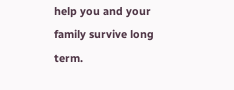help you and your family survive long term.